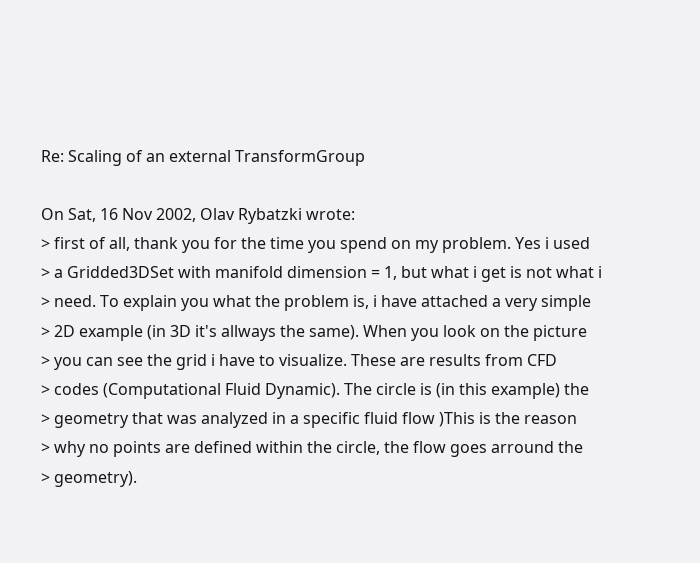Re: Scaling of an external TransformGroup

On Sat, 16 Nov 2002, Olav Rybatzki wrote:
> first of all, thank you for the time you spend on my problem. Yes i used
> a Gridded3DSet with manifold dimension = 1, but what i get is not what i
> need. To explain you what the problem is, i have attached a very simple
> 2D example (in 3D it's allways the same). When you look on the picture
> you can see the grid i have to visualize. These are results from CFD
> codes (Computational Fluid Dynamic). The circle is (in this example) the
> geometry that was analyzed in a specific fluid flow )This is the reason
> why no points are defined within the circle, the flow goes arround the
> geometry).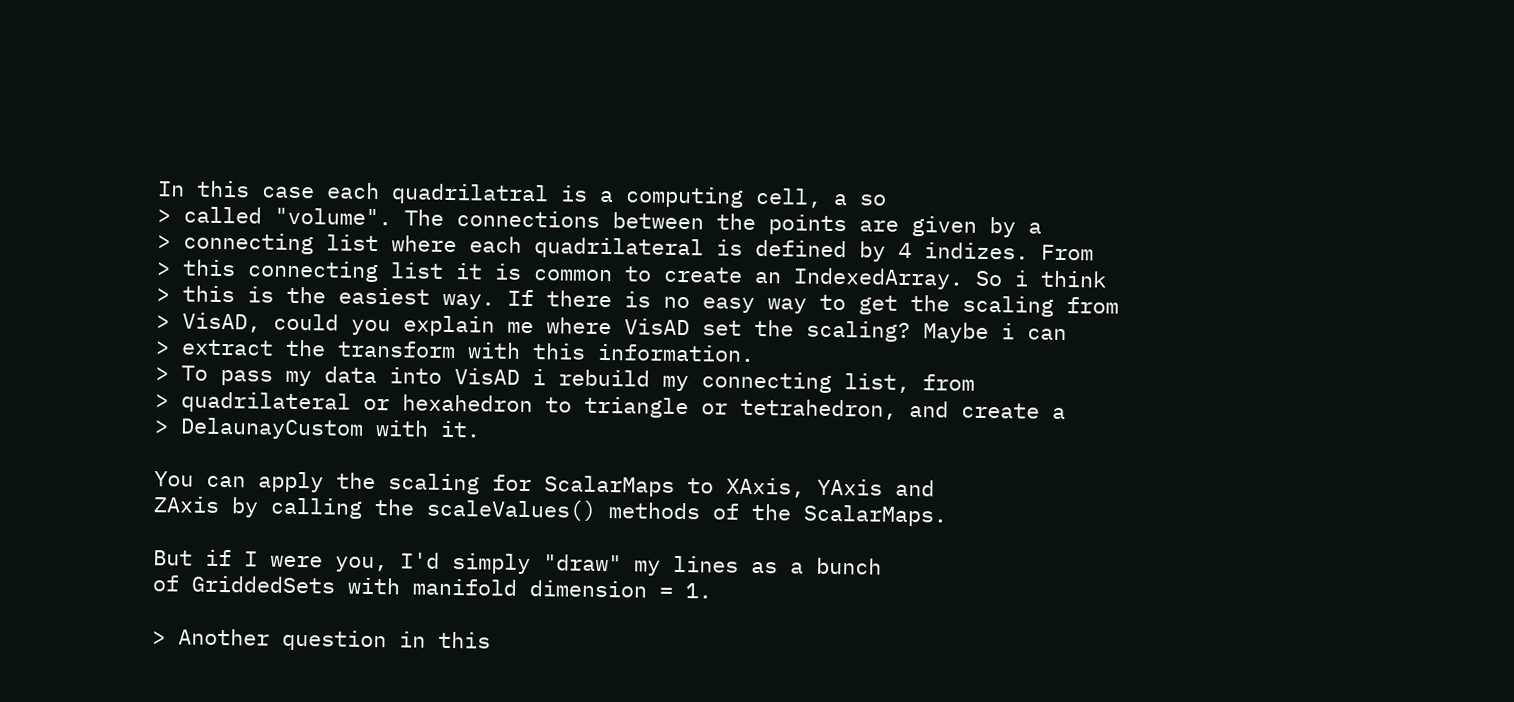In this case each quadrilatral is a computing cell, a so
> called "volume". The connections between the points are given by a
> connecting list where each quadrilateral is defined by 4 indizes. From
> this connecting list it is common to create an IndexedArray. So i think
> this is the easiest way. If there is no easy way to get the scaling from
> VisAD, could you explain me where VisAD set the scaling? Maybe i can
> extract the transform with this information.
> To pass my data into VisAD i rebuild my connecting list, from
> quadrilateral or hexahedron to triangle or tetrahedron, and create a
> DelaunayCustom with it.

You can apply the scaling for ScalarMaps to XAxis, YAxis and
ZAxis by calling the scaleValues() methods of the ScalarMaps.

But if I were you, I'd simply "draw" my lines as a bunch
of GriddedSets with manifold dimension = 1.

> Another question in this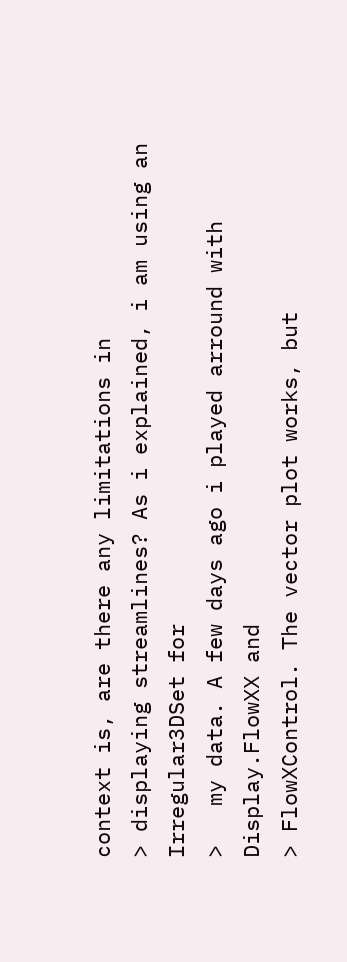context is, are there any limitations in
> displaying streamlines? As i explained, i am using an Irregular3DSet for
>   my data. A few days ago i played arround with Display.FlowXX and
> FlowXControl. The vector plot works, but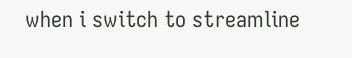when i switch to streamline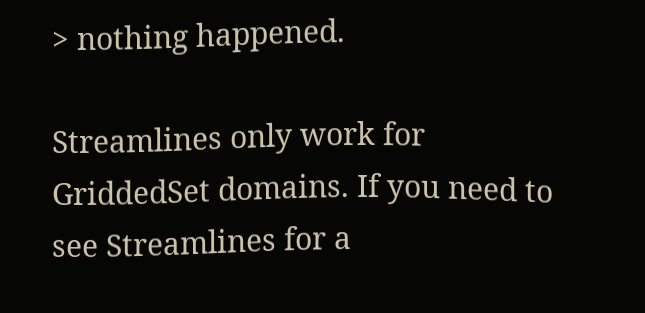> nothing happened.

Streamlines only work for GriddedSet domains. If you need to
see Streamlines for a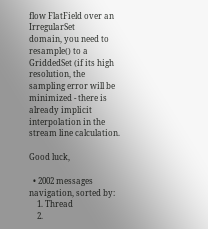flow FlatField over an IrregularSet
domain, you need to resample() to a GriddedSet (if its high
resolution, the sampling error will be minimized - there is
already implicit interpolation in the stream line calculation.

Good luck,

  • 2002 messages navigation, sorted by:
    1. Thread
    2.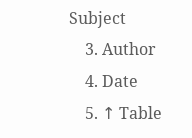Subject
    3. Author
    4. Date
    5. ↑ Table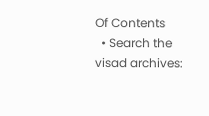Of Contents
  • Search the visad archives: